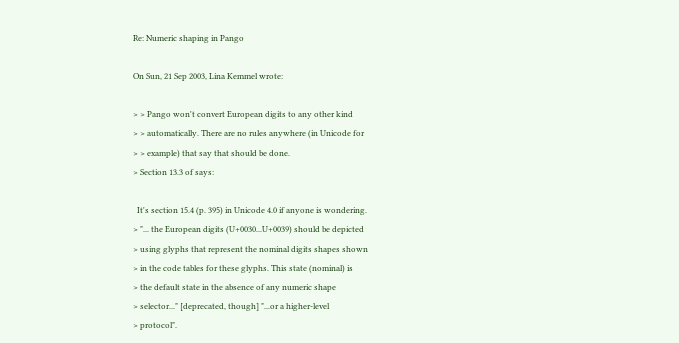Re: Numeric shaping in Pango

On Sun, 21 Sep 2003, Lina Kemmel wrote:

> > Pango won't convert European digits to any other kind
> > automatically. There are no rules anywhere (in Unicode for
> > example) that say that should be done.
> Section 13.3 of says:

  It's section 15.4 (p. 395) in Unicode 4.0 if anyone is wondering.
> "... the European digits (U+0030...U+0039) should be depicted
> using glyphs that represent the nominal digits shapes shown
> in the code tables for these glyphs. This state (nominal) is
> the default state in the absence of any numeric shape
> selector..." [deprecated, though] "...or a higher-level
> protocol".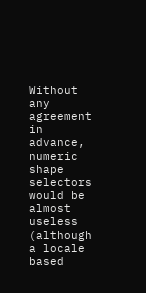Without any agreement in advance,  numeric shape selectors
would be almost useless (although a locale based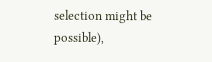selection might be
possible),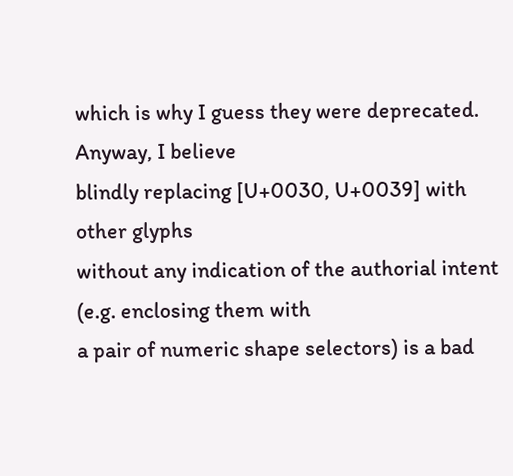which is why I guess they were deprecated. Anyway, I believe
blindly replacing [U+0030, U+0039] with other glyphs
without any indication of the authorial intent (e.g. enclosing them with
a pair of numeric shape selectors) is a bad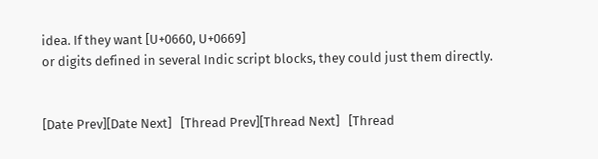idea. If they want [U+0660, U+0669]
or digits defined in several Indic script blocks, they could just them directly.


[Date Prev][Date Next]   [Thread Prev][Thread Next]   [Thread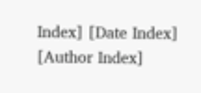Index] [Date Index] [Author Index]